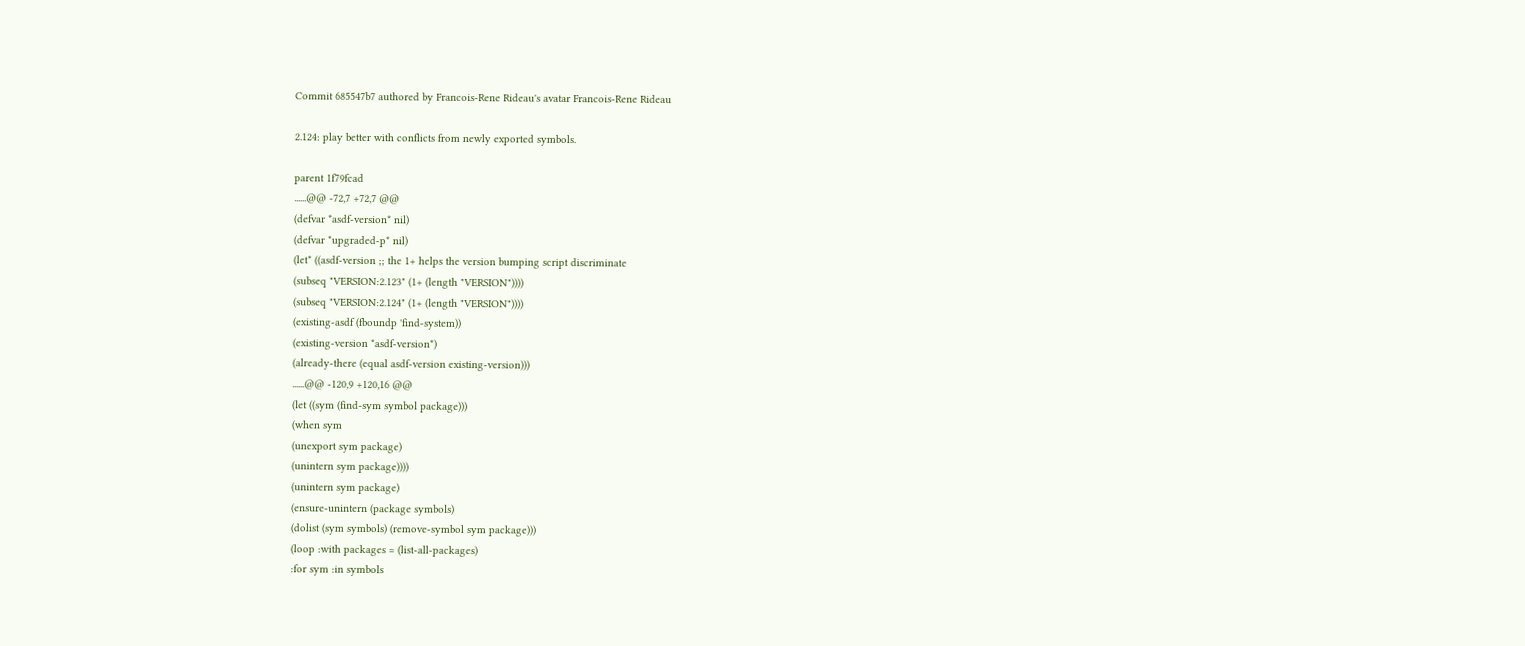Commit 685547b7 authored by Francois-Rene Rideau's avatar Francois-Rene Rideau

2.124: play better with conflicts from newly exported symbols.

parent 1f79fcad
......@@ -72,7 +72,7 @@
(defvar *asdf-version* nil)
(defvar *upgraded-p* nil)
(let* ((asdf-version ;; the 1+ helps the version bumping script discriminate
(subseq "VERSION:2.123" (1+ (length "VERSION"))))
(subseq "VERSION:2.124" (1+ (length "VERSION"))))
(existing-asdf (fboundp 'find-system))
(existing-version *asdf-version*)
(already-there (equal asdf-version existing-version)))
......@@ -120,9 +120,16 @@
(let ((sym (find-sym symbol package)))
(when sym
(unexport sym package)
(unintern sym package))))
(unintern sym package)
(ensure-unintern (package symbols)
(dolist (sym symbols) (remove-symbol sym package)))
(loop :with packages = (list-all-packages)
:for sym :in symbols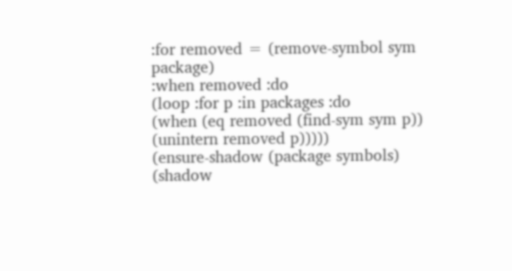:for removed = (remove-symbol sym package)
:when removed :do
(loop :for p :in packages :do
(when (eq removed (find-sym sym p))
(unintern removed p)))))
(ensure-shadow (package symbols)
(shadow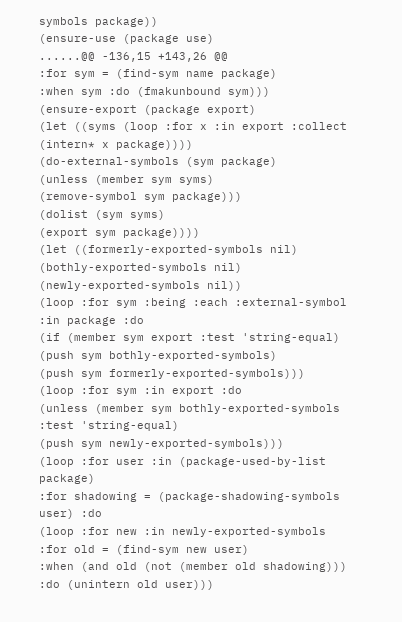symbols package))
(ensure-use (package use)
......@@ -136,15 +143,26 @@
:for sym = (find-sym name package)
:when sym :do (fmakunbound sym)))
(ensure-export (package export)
(let ((syms (loop :for x :in export :collect
(intern* x package))))
(do-external-symbols (sym package)
(unless (member sym syms)
(remove-symbol sym package)))
(dolist (sym syms)
(export sym package))))
(let ((formerly-exported-symbols nil)
(bothly-exported-symbols nil)
(newly-exported-symbols nil))
(loop :for sym :being :each :external-symbol :in package :do
(if (member sym export :test 'string-equal)
(push sym bothly-exported-symbols)
(push sym formerly-exported-symbols)))
(loop :for sym :in export :do
(unless (member sym bothly-exported-symbols :test 'string-equal)
(push sym newly-exported-symbols)))
(loop :for user :in (package-used-by-list package)
:for shadowing = (package-shadowing-symbols user) :do
(loop :for new :in newly-exported-symbols
:for old = (find-sym new user)
:when (and old (not (member old shadowing)))
:do (unintern old user)))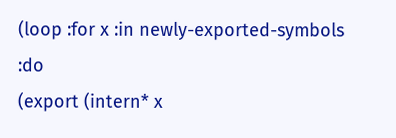(loop :for x :in newly-exported-symbols :do
(export (intern* x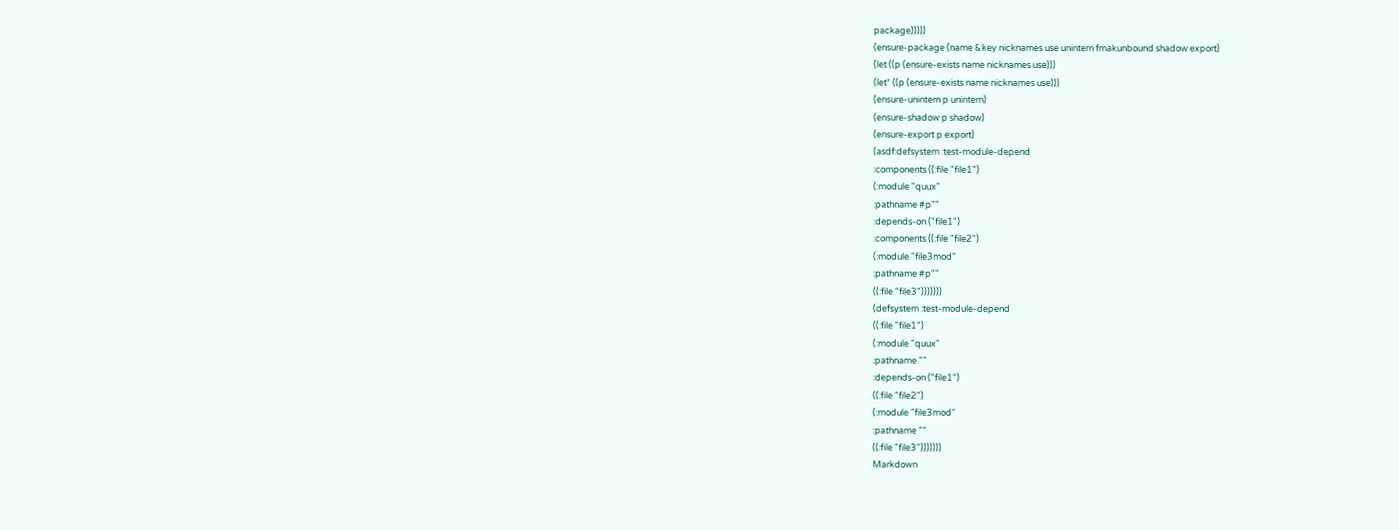package)))))
(ensure-package (name &key nicknames use unintern fmakunbound shadow export)
(let ((p (ensure-exists name nicknames use)))
(let* ((p (ensure-exists name nicknames use)))
(ensure-unintern p unintern)
(ensure-shadow p shadow)
(ensure-export p export)
(asdf:defsystem :test-module-depend
:components ((:file "file1")
(:module "quux"
:pathname #p""
:depends-on ("file1")
:components ((:file "file2")
(:module "file3mod"
:pathname #p""
((:file "file3")))))))
(defsystem :test-module-depend
((:file "file1")
(:module "quux"
:pathname ""
:depends-on ("file1")
((:file "file2")
(:module "file3mod"
:pathname ""
((:file "file3")))))))
Markdown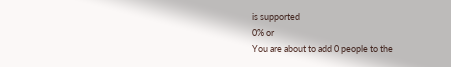is supported
0% or
You are about to add 0 people to the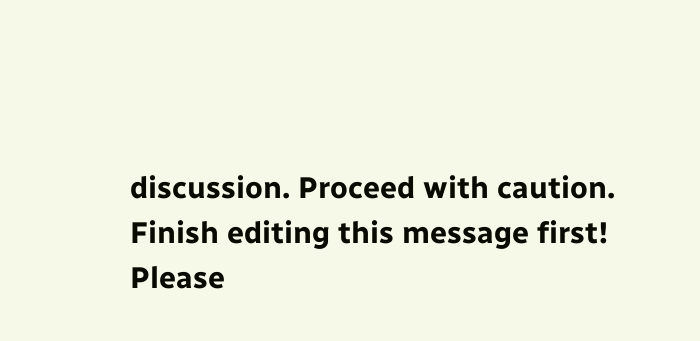discussion. Proceed with caution.
Finish editing this message first!
Please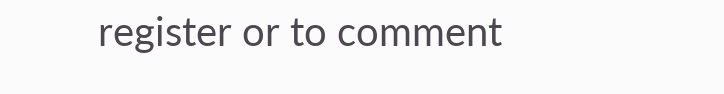register or to comment